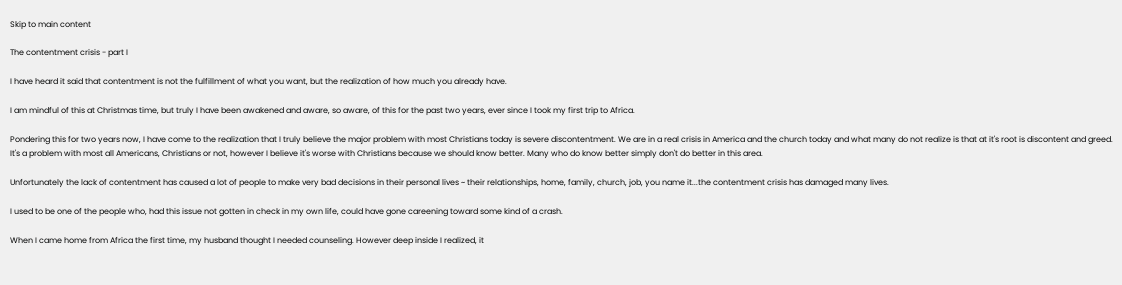Skip to main content

The contentment crisis - part I

I have heard it said that contentment is not the fulfillment of what you want, but the realization of how much you already have.

I am mindful of this at Christmas time, but truly I have been awakened and aware, so aware, of this for the past two years, ever since I took my first trip to Africa.

Pondering this for two years now, I have come to the realization that I truly believe the major problem with most Christians today is severe discontentment. We are in a real crisis in America and the church today and what many do not realize is that at it's root is discontent and greed. It's a problem with most all Americans, Christians or not, however I believe it's worse with Christians because we should know better. Many who do know better simply don't do better in this area.

Unfortunately the lack of contentment has caused a lot of people to make very bad decisions in their personal lives ~ their relationships, home, family, church, job, you name it...the contentment crisis has damaged many lives.

I used to be one of the people who, had this issue not gotten in check in my own life, could have gone careening toward some kind of a crash.

When I came home from Africa the first time, my husband thought I needed counseling. However deep inside I realized, it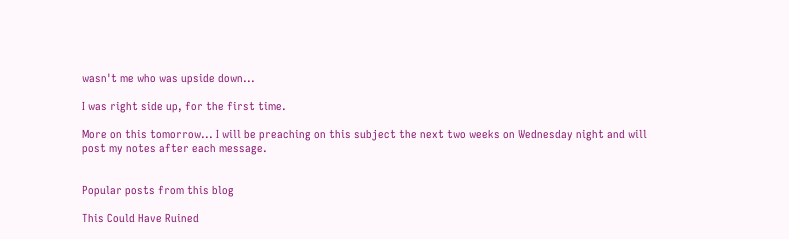wasn't me who was upside down...

I was right side up, for the first time.

More on this tomorrow... I will be preaching on this subject the next two weeks on Wednesday night and will post my notes after each message.


Popular posts from this blog

This Could Have Ruined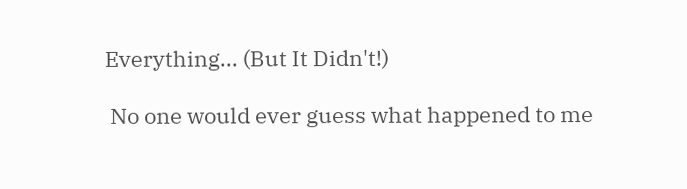Everything... (But It Didn't!)

 No one would ever guess what happened to me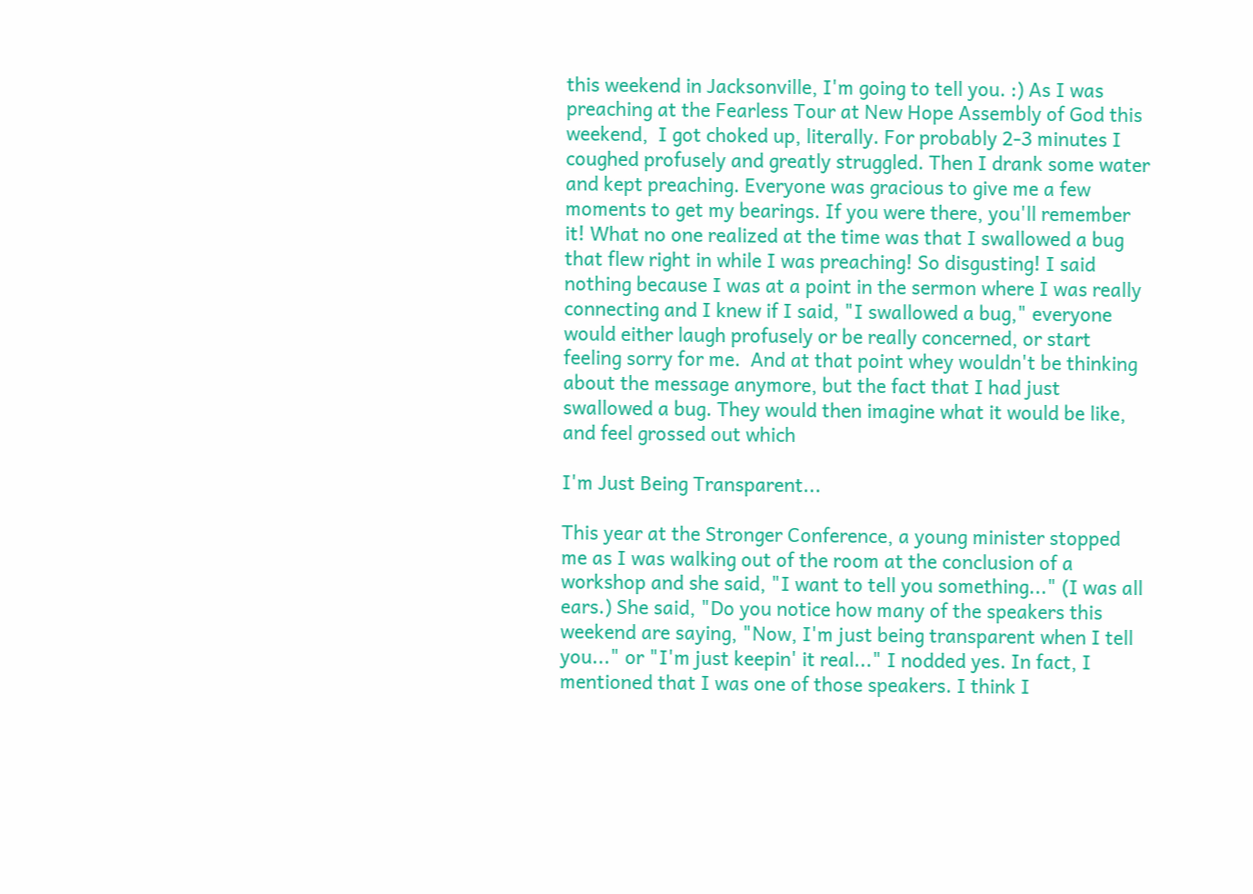this weekend in Jacksonville, I'm going to tell you. :) As I was preaching at the Fearless Tour at New Hope Assembly of God this weekend,  I got choked up, literally. For probably 2-3 minutes I coughed profusely and greatly struggled. Then I drank some water and kept preaching. Everyone was gracious to give me a few moments to get my bearings. If you were there, you'll remember it! What no one realized at the time was that I swallowed a bug that flew right in while I was preaching! So disgusting! I said nothing because I was at a point in the sermon where I was really connecting and I knew if I said, "I swallowed a bug," everyone would either laugh profusely or be really concerned, or start feeling sorry for me.  And at that point whey wouldn't be thinking about the message anymore, but the fact that I had just swallowed a bug. They would then imagine what it would be like, and feel grossed out which

I'm Just Being Transparent...

This year at the Stronger Conference, a young minister stopped me as I was walking out of the room at the conclusion of a workshop and she said, "I want to tell you something..." (I was all ears.) She said, "Do you notice how many of the speakers this weekend are saying, "Now, I'm just being transparent when I tell you..." or "I'm just keepin' it real..." I nodded yes. In fact, I mentioned that I was one of those speakers. I think I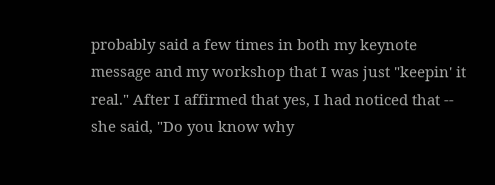probably said a few times in both my keynote message and my workshop that I was just "keepin' it real." After I affirmed that yes, I had noticed that -- she said, "Do you know why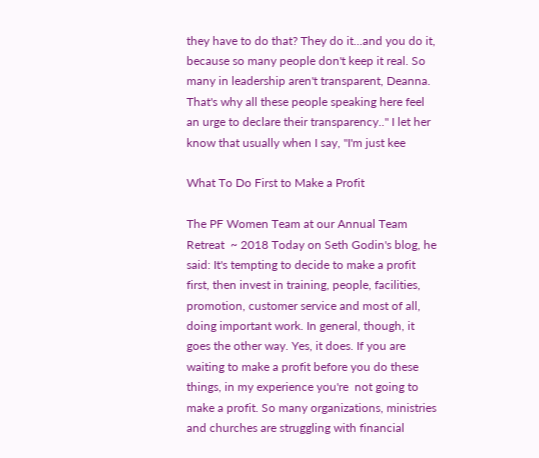they have to do that? They do it...and you do it, because so many people don't keep it real. So many in leadership aren't transparent, Deanna. That's why all these people speaking here feel an urge to declare their transparency.." I let her know that usually when I say, "I'm just kee

What To Do First to Make a Profit

The PF Women Team at our Annual Team Retreat  ~ 2018 Today on Seth Godin's blog, he said: It's tempting to decide to make a profit first, then invest in training, people, facilities, promotion, customer service and most of all, doing important work. In general, though, it goes the other way. Yes, it does. If you are waiting to make a profit before you do these things, in my experience you're  not going to make a profit. So many organizations, ministries and churches are struggling with financial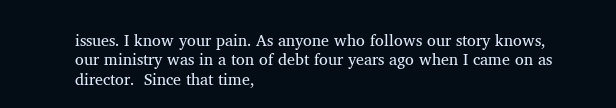issues. I know your pain. As anyone who follows our story knows, our ministry was in a ton of debt four years ago when I came on as director.  Since that time,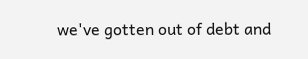we've gotten out of debt and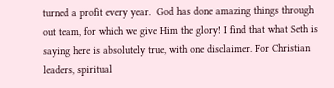turned a profit every year.  God has done amazing things through out team, for which we give Him the glory! I find that what Seth is saying here is absolutely true, with one disclaimer. For Christian leaders, spiritual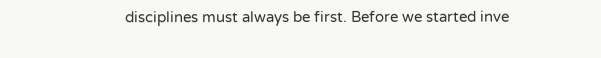disciplines must always be first. Before we started inve